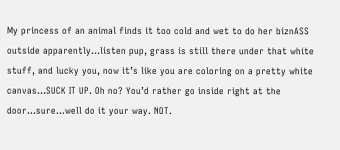My princess of an animal finds it too cold and wet to do her biznASS outside apparently…listen pup, grass is still there under that white stuff, and lucky you, now it’s like you are coloring on a pretty white canvas…SUCK IT UP. Oh no? You’d rather go inside right at the door…sure…well do it your way. NOT.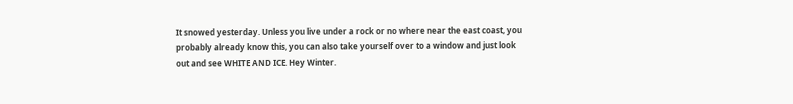It snowed yesterday. Unless you live under a rock or no where near the east coast, you probably already know this, you can also take yourself over to a window and just look out and see WHITE AND ICE. Hey Winter.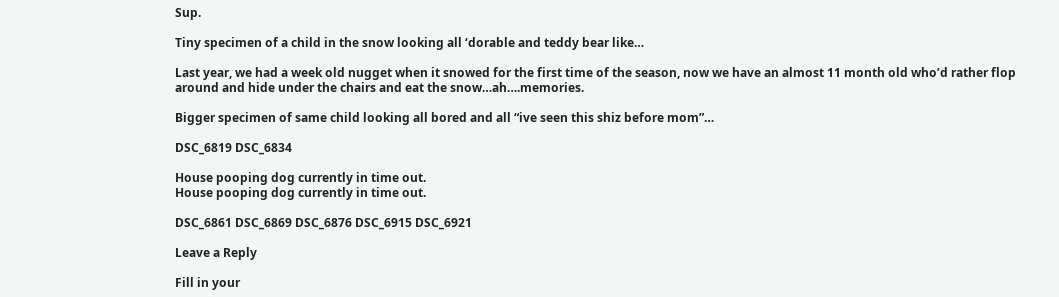Sup.

Tiny specimen of a child in the snow looking all ‘dorable and teddy bear like…

Last year, we had a week old nugget when it snowed for the first time of the season, now we have an almost 11 month old who’d rather flop around and hide under the chairs and eat the snow…ah….memories.

Bigger specimen of same child looking all bored and all “ive seen this shiz before mom”…

DSC_6819 DSC_6834

House pooping dog currently in time out.
House pooping dog currently in time out.

DSC_6861 DSC_6869 DSC_6876 DSC_6915 DSC_6921

Leave a Reply

Fill in your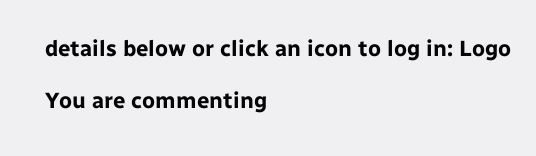details below or click an icon to log in: Logo

You are commenting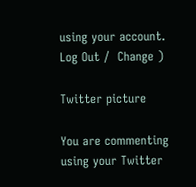using your account. Log Out /  Change )

Twitter picture

You are commenting using your Twitter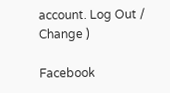account. Log Out /  Change )

Facebook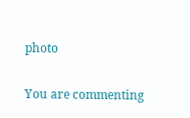photo

You are commenting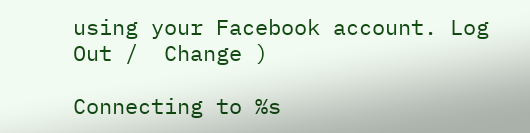using your Facebook account. Log Out /  Change )

Connecting to %s